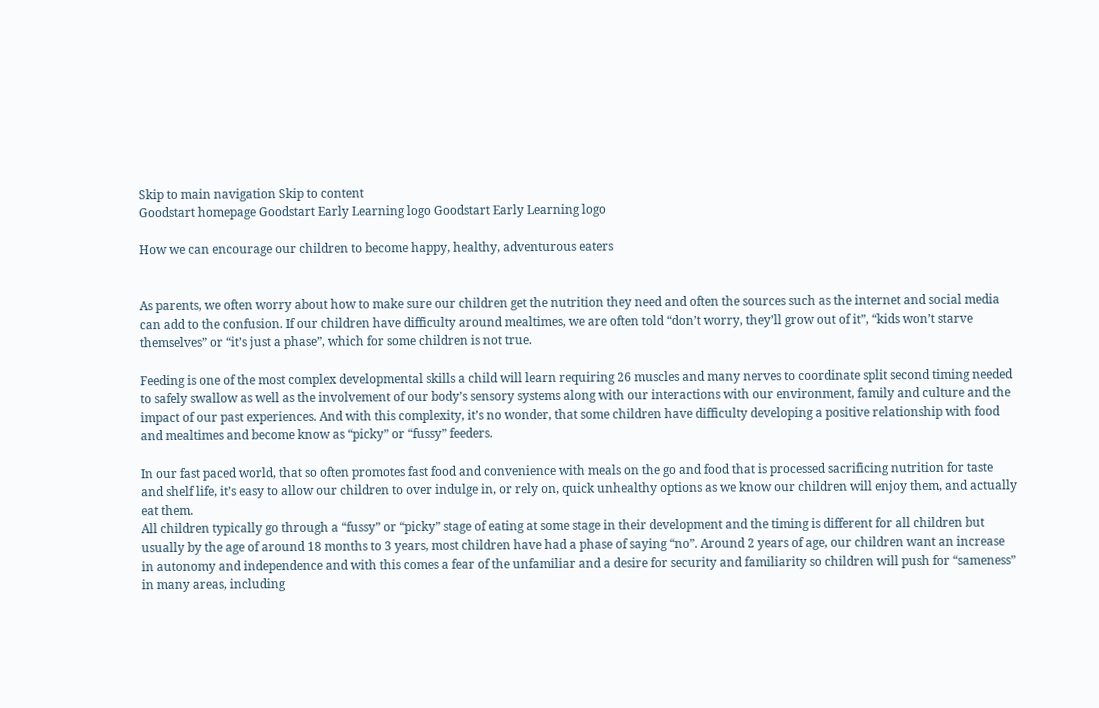Skip to main navigation Skip to content
Goodstart homepage Goodstart Early Learning logo Goodstart Early Learning logo

How we can encourage our children to become happy, healthy, adventurous eaters


As parents, we often worry about how to make sure our children get the nutrition they need and often the sources such as the internet and social media can add to the confusion. If our children have difficulty around mealtimes, we are often told “don’t worry, they’ll grow out of it”, “kids won’t starve themselves” or “it’s just a phase”, which for some children is not true.

Feeding is one of the most complex developmental skills a child will learn requiring 26 muscles and many nerves to coordinate split second timing needed to safely swallow as well as the involvement of our body’s sensory systems along with our interactions with our environment, family and culture and the impact of our past experiences. And with this complexity, it’s no wonder, that some children have difficulty developing a positive relationship with food and mealtimes and become know as “picky” or “fussy” feeders.

In our fast paced world, that so often promotes fast food and convenience with meals on the go and food that is processed sacrificing nutrition for taste and shelf life, it’s easy to allow our children to over indulge in, or rely on, quick unhealthy options as we know our children will enjoy them, and actually eat them.
All children typically go through a “fussy” or “picky” stage of eating at some stage in their development and the timing is different for all children but usually by the age of around 18 months to 3 years, most children have had a phase of saying “no”. Around 2 years of age, our children want an increase in autonomy and independence and with this comes a fear of the unfamiliar and a desire for security and familiarity so children will push for “sameness” in many areas, including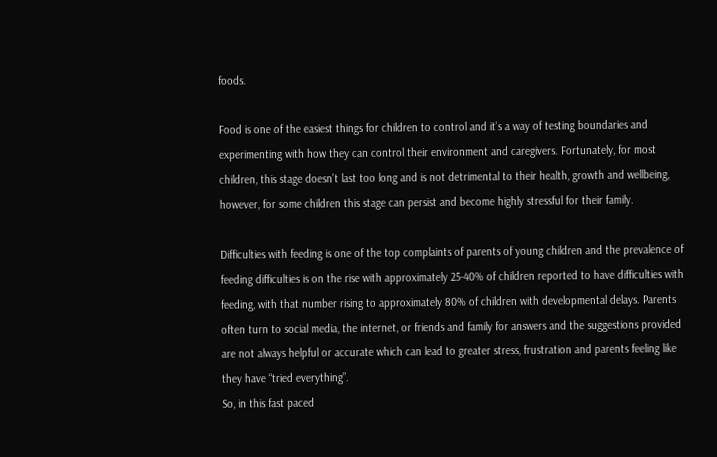foods.

Food is one of the easiest things for children to control and it’s a way of testing boundaries and experimenting with how they can control their environment and caregivers. Fortunately, for most children, this stage doesn’t last too long and is not detrimental to their health, growth and wellbeing, however, for some children this stage can persist and become highly stressful for their family.

Difficulties with feeding is one of the top complaints of parents of young children and the prevalence of feeding difficulties is on the rise with approximately 25-40% of children reported to have difficulties with feeding, with that number rising to approximately 80% of children with developmental delays. Parents often turn to social media, the internet, or friends and family for answers and the suggestions provided are not always helpful or accurate which can lead to greater stress, frustration and parents feeling like they have “tried everything”.
So, in this fast paced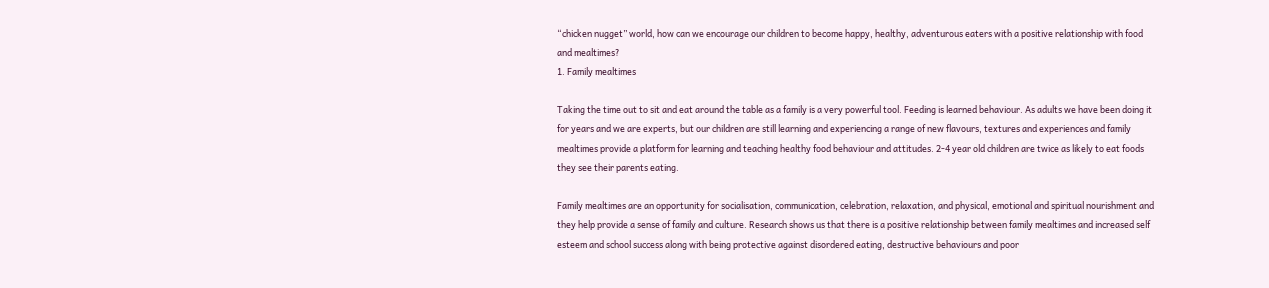“chicken nugget” world, how can we encourage our children to become happy, healthy, adventurous eaters with a positive relationship with food and mealtimes?
1. Family mealtimes

Taking the time out to sit and eat around the table as a family is a very powerful tool. Feeding is learned behaviour. As adults we have been doing it for years and we are experts, but our children are still learning and experiencing a range of new flavours, textures and experiences and family mealtimes provide a platform for learning and teaching healthy food behaviour and attitudes. 2-4 year old children are twice as likely to eat foods they see their parents eating.

Family mealtimes are an opportunity for socialisation, communication, celebration, relaxation, and physical, emotional and spiritual nourishment and they help provide a sense of family and culture. Research shows us that there is a positive relationship between family mealtimes and increased self esteem and school success along with being protective against disordered eating, destructive behaviours and poor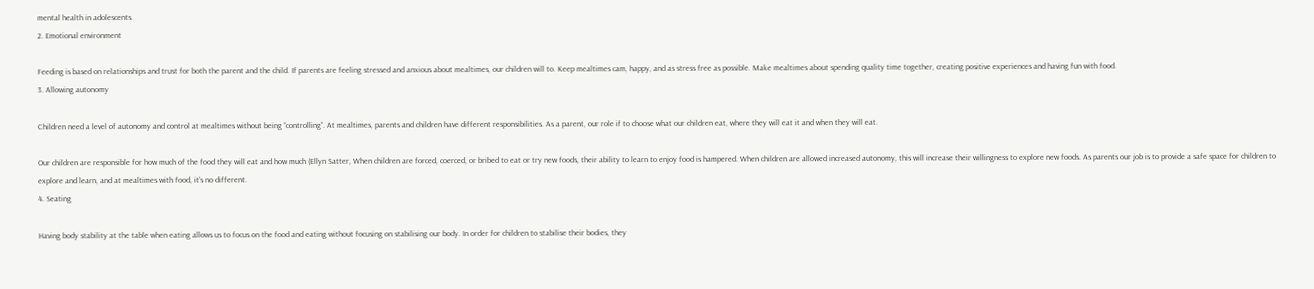mental health in adolescents.
2. Emotional environment

Feeding is based on relationships and trust for both the parent and the child. If parents are feeling stressed and anxious about mealtimes, our children will to. Keep mealtimes cam, happy, and as stress free as possible. Make mealtimes about spending quality time together, creating positive experiences and having fun with food.
3. Allowing autonomy

Children need a level of autonomy and control at mealtimes without being “controlling”. At mealtimes, parents and children have different responsibilities. As a parent, our role if to choose what our children eat, where they will eat it and when they will eat.

Our children are responsible for how much of the food they will eat and how much (Ellyn Satter, When children are forced, coerced, or bribed to eat or try new foods, their ability to learn to enjoy food is hampered. When children are allowed increased autonomy, this will increase their willingness to explore new foods. As parents our job is to provide a safe space for children to explore and learn, and at mealtimes with food, it’s no different.
4. Seating

Having body stability at the table when eating allows us to focus on the food and eating without focusing on stabilising our body. In order for children to stabilise their bodies, they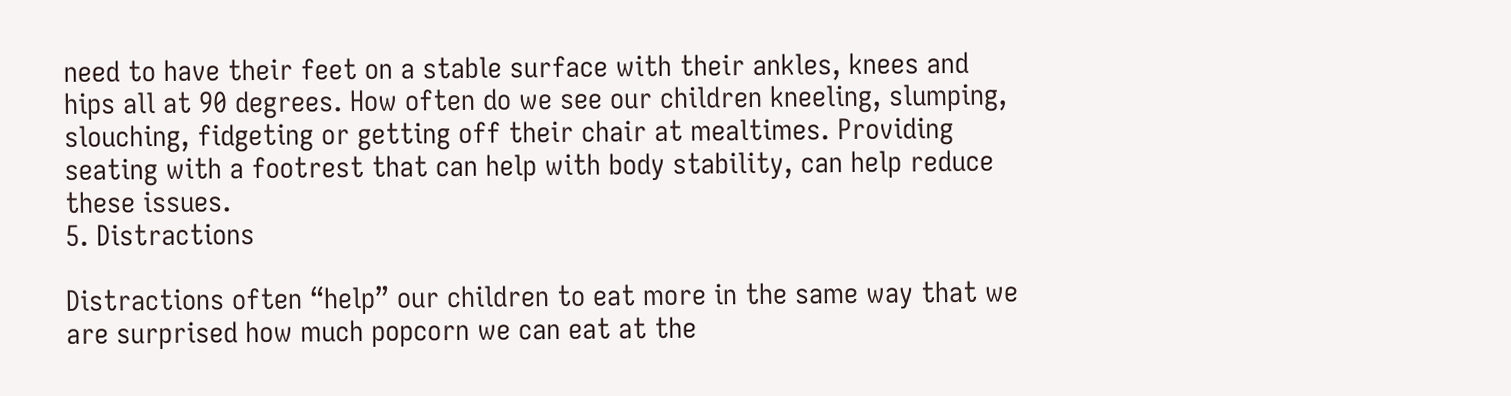need to have their feet on a stable surface with their ankles, knees and hips all at 90 degrees. How often do we see our children kneeling, slumping, slouching, fidgeting or getting off their chair at mealtimes. Providing seating with a footrest that can help with body stability, can help reduce these issues.
5. Distractions

Distractions often “help” our children to eat more in the same way that we are surprised how much popcorn we can eat at the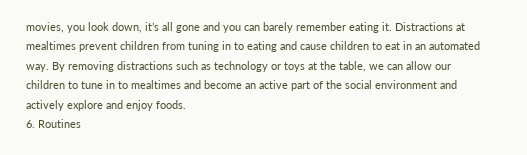movies, you look down, it’s all gone and you can barely remember eating it. Distractions at mealtimes prevent children from tuning in to eating and cause children to eat in an automated way. By removing distractions such as technology or toys at the table, we can allow our children to tune in to mealtimes and become an active part of the social environment and actively explore and enjoy foods.
6. Routines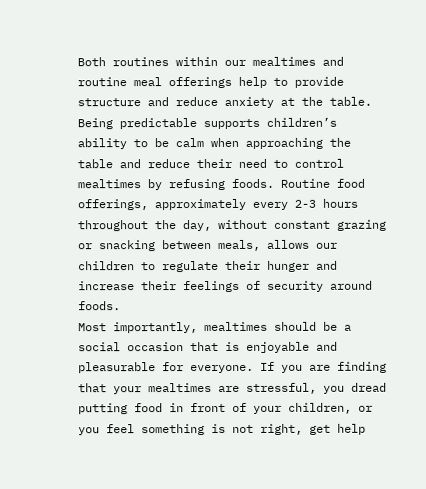Both routines within our mealtimes and routine meal offerings help to provide structure and reduce anxiety at the table. Being predictable supports children’s ability to be calm when approaching the table and reduce their need to control mealtimes by refusing foods. Routine food offerings, approximately every 2-3 hours throughout the day, without constant grazing or snacking between meals, allows our children to regulate their hunger and increase their feelings of security around foods.
Most importantly, mealtimes should be a social occasion that is enjoyable and pleasurable for everyone. If you are finding that your mealtimes are stressful, you dread putting food in front of your children, or you feel something is not right, get help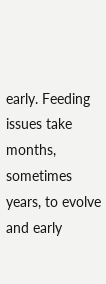early. Feeding issues take months, sometimes years, to evolve and early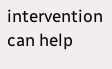intervention can help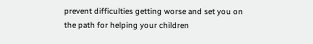prevent difficulties getting worse and set you on the path for helping your children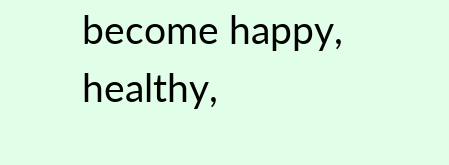become happy, healthy,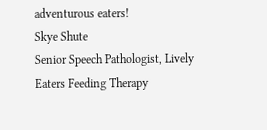adventurous eaters!
Skye Shute
Senior Speech Pathologist, Lively Eaters Feeding Therapy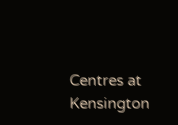Centres at Kensington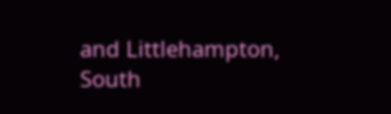and Littlehampton, South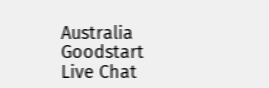Australia
Goodstart Live Chat